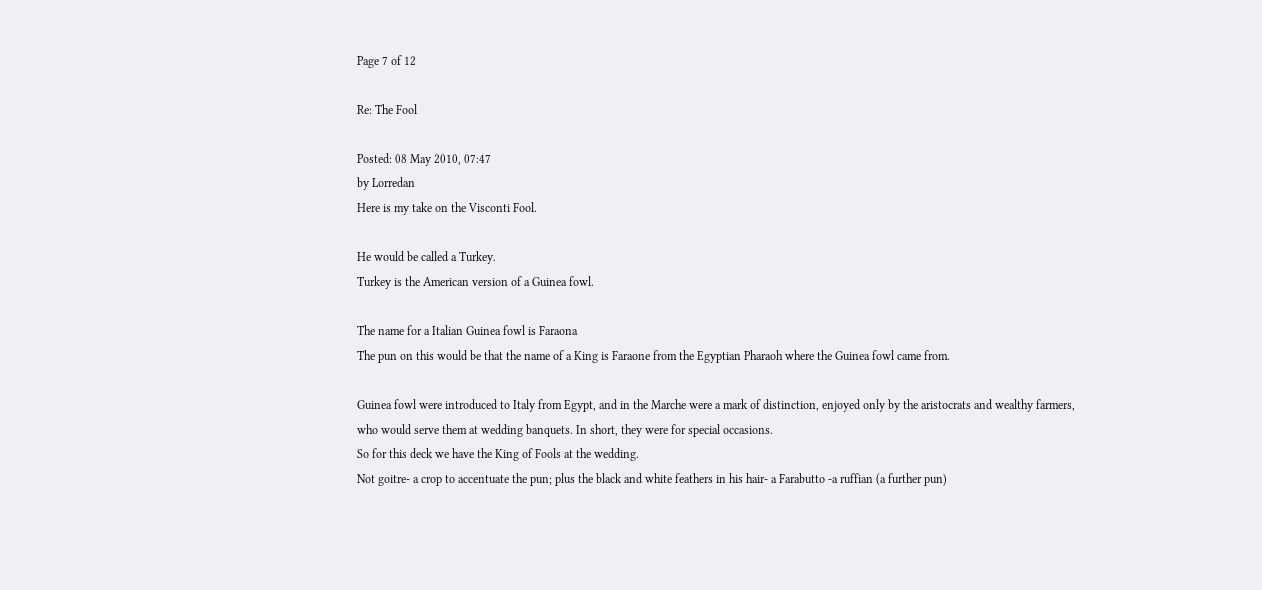Page 7 of 12

Re: The Fool

Posted: 08 May 2010, 07:47
by Lorredan
Here is my take on the Visconti Fool.

He would be called a Turkey.
Turkey is the American version of a Guinea fowl.

The name for a Italian Guinea fowl is Faraona
The pun on this would be that the name of a King is Faraone from the Egyptian Pharaoh where the Guinea fowl came from.

Guinea fowl were introduced to Italy from Egypt, and in the Marche were a mark of distinction, enjoyed only by the aristocrats and wealthy farmers, who would serve them at wedding banquets. In short, they were for special occasions.
So for this deck we have the King of Fools at the wedding.
Not goitre- a crop to accentuate the pun; plus the black and white feathers in his hair- a Farabutto -a ruffian (a further pun)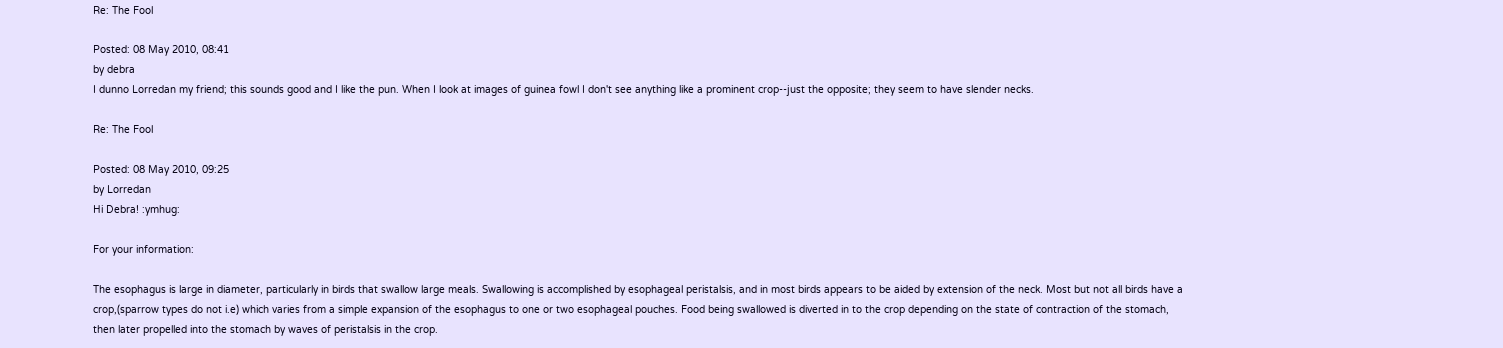Re: The Fool

Posted: 08 May 2010, 08:41
by debra
I dunno Lorredan my friend; this sounds good and I like the pun. When I look at images of guinea fowl I don't see anything like a prominent crop--just the opposite; they seem to have slender necks.

Re: The Fool

Posted: 08 May 2010, 09:25
by Lorredan
Hi Debra! :ymhug:

For your information:

The esophagus is large in diameter, particularly in birds that swallow large meals. Swallowing is accomplished by esophageal peristalsis, and in most birds appears to be aided by extension of the neck. Most but not all birds have a crop,(sparrow types do not i.e) which varies from a simple expansion of the esophagus to one or two esophageal pouches. Food being swallowed is diverted in to the crop depending on the state of contraction of the stomach, then later propelled into the stomach by waves of peristalsis in the crop.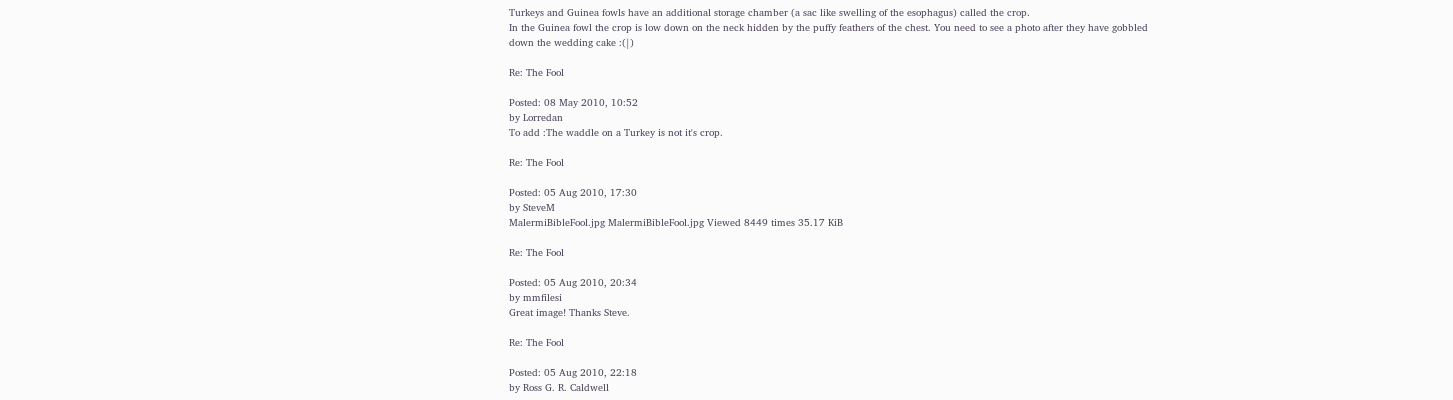Turkeys and Guinea fowls have an additional storage chamber (a sac like swelling of the esophagus) called the crop.
In the Guinea fowl the crop is low down on the neck hidden by the puffy feathers of the chest. You need to see a photo after they have gobbled down the wedding cake :(|)

Re: The Fool

Posted: 08 May 2010, 10:52
by Lorredan
To add :The waddle on a Turkey is not it's crop.

Re: The Fool

Posted: 05 Aug 2010, 17:30
by SteveM
MalermiBibleFool.jpg MalermiBibleFool.jpg Viewed 8449 times 35.17 KiB

Re: The Fool

Posted: 05 Aug 2010, 20:34
by mmfilesi
Great image! Thanks Steve.

Re: The Fool

Posted: 05 Aug 2010, 22:18
by Ross G. R. Caldwell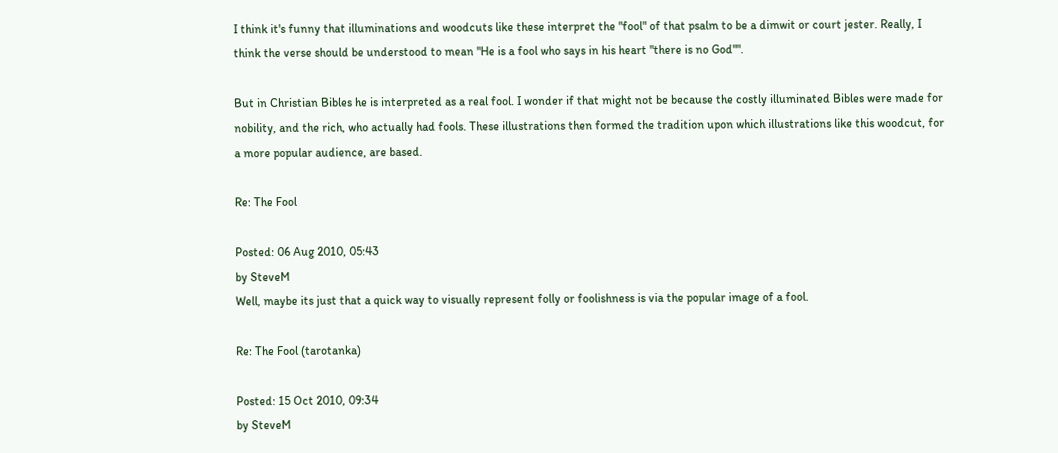I think it's funny that illuminations and woodcuts like these interpret the "fool" of that psalm to be a dimwit or court jester. Really, I think the verse should be understood to mean "He is a fool who says in his heart "there is no God"".

But in Christian Bibles he is interpreted as a real fool. I wonder if that might not be because the costly illuminated Bibles were made for nobility, and the rich, who actually had fools. These illustrations then formed the tradition upon which illustrations like this woodcut, for a more popular audience, are based.

Re: The Fool

Posted: 06 Aug 2010, 05:43
by SteveM
Well, maybe its just that a quick way to visually represent folly or foolishness is via the popular image of a fool.

Re: The Fool (tarotanka)

Posted: 15 Oct 2010, 09:34
by SteveM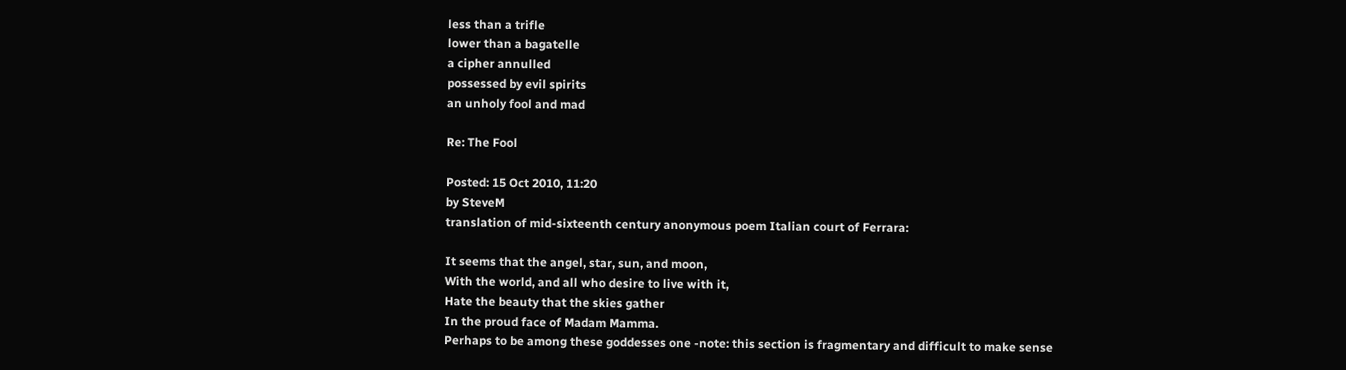less than a trifle
lower than a bagatelle
a cipher annulled
possessed by evil spirits
an unholy fool and mad

Re: The Fool

Posted: 15 Oct 2010, 11:20
by SteveM
translation of mid-sixteenth century anonymous poem Italian court of Ferrara:

It seems that the angel, star, sun, and moon,
With the world, and all who desire to live with it,
Hate the beauty that the skies gather
In the proud face of Madam Mamma.
Perhaps to be among these goddesses one -note: this section is fragmentary and difficult to make sense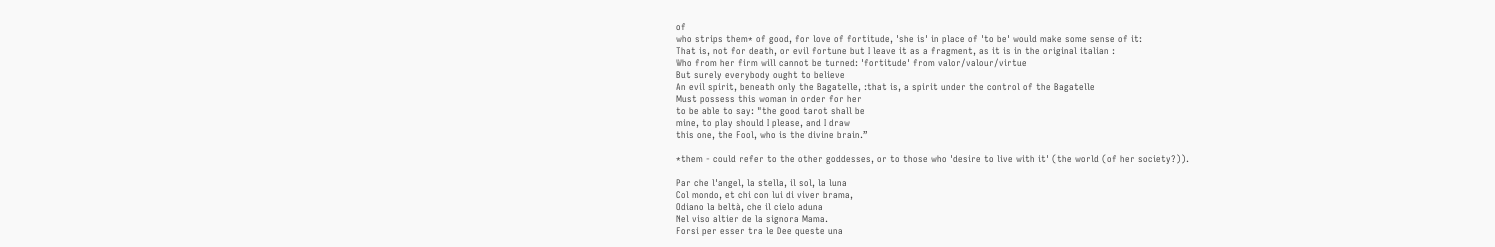of
who strips them* of good, for love of fortitude, 'she is' in place of 'to be' would make some sense of it:
That is, not for death, or evil fortune but I leave it as a fragment, as it is in the original italian :
Who from her firm will cannot be turned: 'fortitude' from valor/valour/virtue
But surely everybody ought to believe
An evil spirit, beneath only the Bagatelle, :that is, a spirit under the control of the Bagatelle
Must possess this woman in order for her
to be able to say: "the good tarot shall be
mine, to play should I please, and I draw
this one, the Fool, who is the divine brain.”

*them - could refer to the other goddesses, or to those who 'desire to live with it' (the world (of her society?)).

Par che l'angel, la stella, il sol, la luna
Col mondo, et chi con lui di viver brama,
Odiano la beltà, che il cielo aduna
Nel viso altier de la signora Mama.
Forsi per esser tra le Dee queste una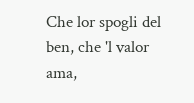Che lor spogli del ben, che 'l valor ama,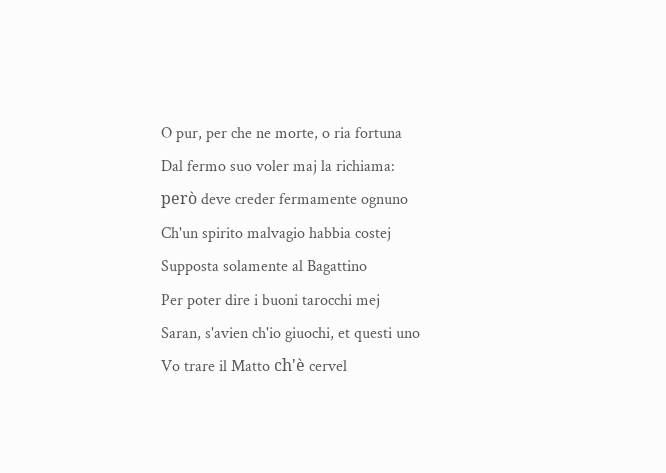O pur, per che ne morte, o ria fortuna
Dal fermo suo voler maj la richiama:
però deve creder fermamente ognuno
Ch'un spirito malvagio habbia costej
Supposta solamente al Bagattino
Per poter dire i buoni tarocchi mej
Saran, s'avien ch'io giuochi, et questi uno
Vo trare il Matto ch'è cervel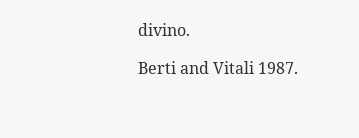divino.

Berti and Vitali 1987.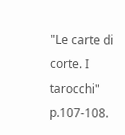"Le carte di corte. I tarocchi" p.107-108.